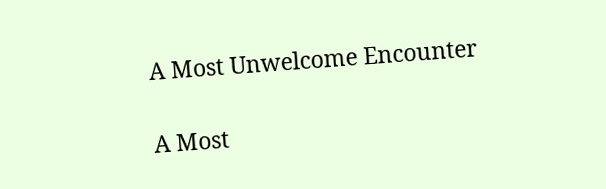A Most Unwelcome Encounter

A Most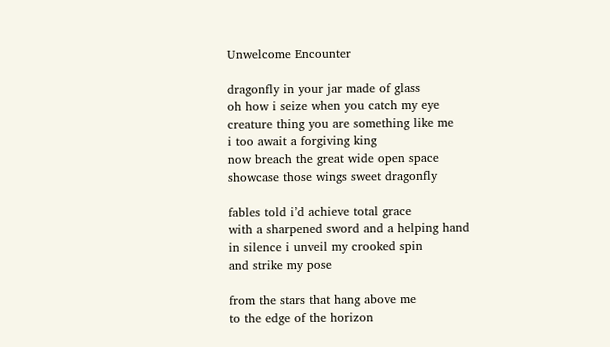Unwelcome Encounter

dragonfly in your jar made of glass
oh how i seize when you catch my eye
creature thing you are something like me
i too await a forgiving king
now breach the great wide open space
showcase those wings sweet dragonfly

fables told i’d achieve total grace
with a sharpened sword and a helping hand
in silence i unveil my crooked spin
and strike my pose

from the stars that hang above me
to the edge of the horizon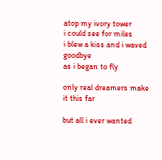atop my ivory tower
i could see for miles
i blew a kiss and i waved goodbye
as i began to fly

only real dreamers make it this far

but all i ever wanted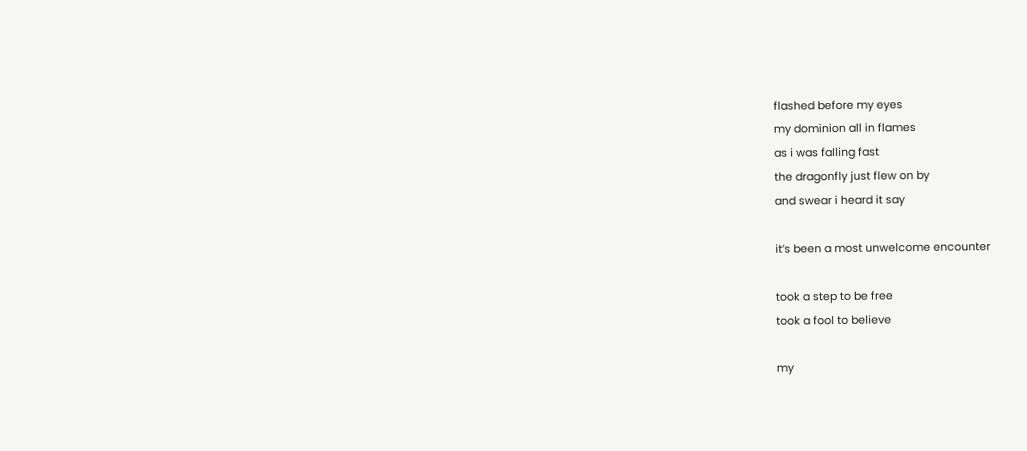flashed before my eyes
my dominion all in flames
as i was falling fast
the dragonfly just flew on by
and swear i heard it say

it’s been a most unwelcome encounter

took a step to be free
took a fool to believe

my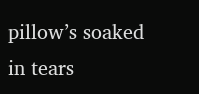pillow’s soaked in tears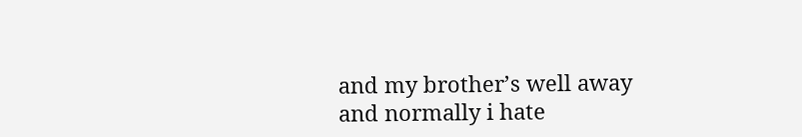and my brother’s well away
and normally i hate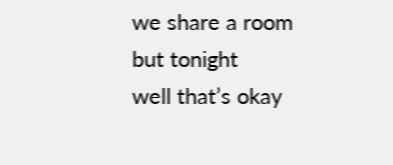we share a room
but tonight
well that’s okay